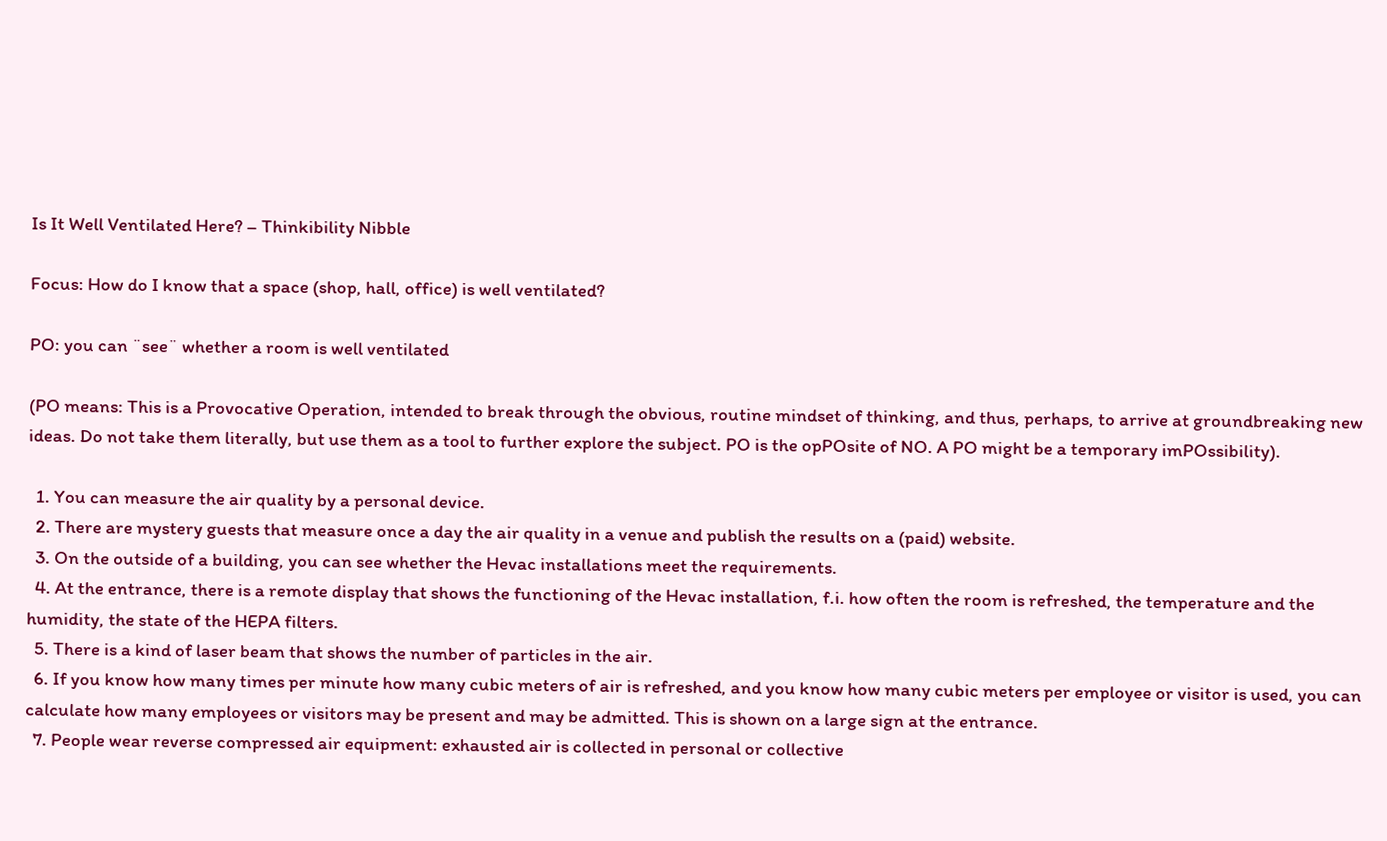Is It Well Ventilated Here? – Thinkibility Nibble

Focus: How do I know that a space (shop, hall, office) is well ventilated?

PO: you can ¨see¨ whether a room is well ventilated

(PO means: This is a Provocative Operation, intended to break through the obvious, routine mindset of thinking, and thus, perhaps, to arrive at groundbreaking new ideas. Do not take them literally, but use them as a tool to further explore the subject. PO is the opPOsite of NO. A PO might be a temporary imPOssibility).

  1. You can measure the air quality by a personal device.
  2. There are mystery guests that measure once a day the air quality in a venue and publish the results on a (paid) website.
  3. On the outside of a building, you can see whether the Hevac installations meet the requirements.
  4. At the entrance, there is a remote display that shows the functioning of the Hevac installation, f.i. how often the room is refreshed, the temperature and the humidity, the state of the HEPA filters.
  5. There is a kind of laser beam that shows the number of particles in the air.
  6. If you know how many times per minute how many cubic meters of air is refreshed, and you know how many cubic meters per employee or visitor is used, you can calculate how many employees or visitors may be present and may be admitted. This is shown on a large sign at the entrance.
  7. People wear reverse compressed air equipment: exhausted air is collected in personal or collective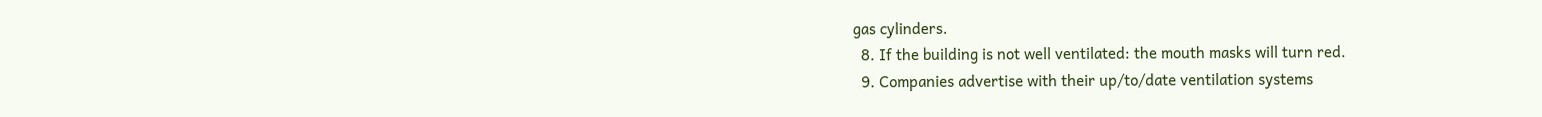gas cylinders.
  8. If the building is not well ventilated: the mouth masks will turn red.
  9. Companies advertise with their up/to/date ventilation systems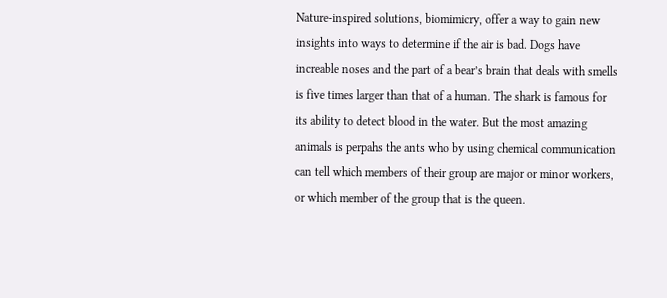Nature-inspired solutions, biomimicry, offer a way to gain new insights into ways to determine if the air is bad. Dogs have increable noses and the part of a bear’s brain that deals with smells is five times larger than that of a human. The shark is famous for its ability to detect blood in the water. But the most amazing animals is perpahs the ants who by using chemical communication can tell which members of their group are major or minor workers, or which member of the group that is the queen.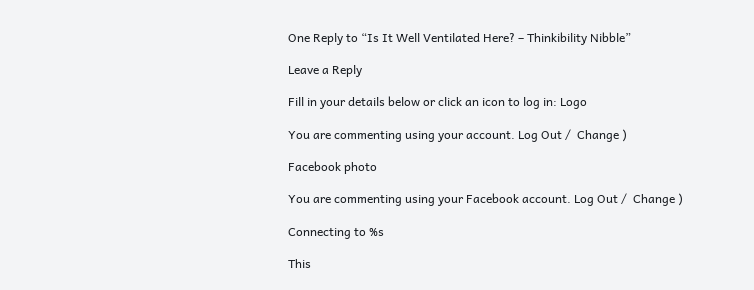One Reply to “Is It Well Ventilated Here? – Thinkibility Nibble”

Leave a Reply

Fill in your details below or click an icon to log in: Logo

You are commenting using your account. Log Out /  Change )

Facebook photo

You are commenting using your Facebook account. Log Out /  Change )

Connecting to %s

This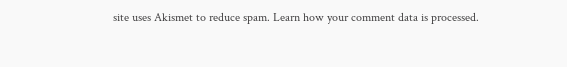site uses Akismet to reduce spam. Learn how your comment data is processed.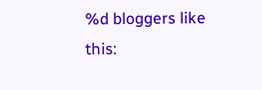%d bloggers like this: